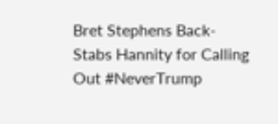Bret Stephens Back-Stabs Hannity for Calling Out #NeverTrump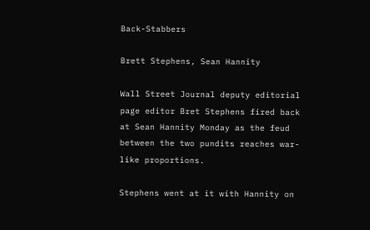Back-Stabbers

Brett Stephens, Sean Hannity

Wall Street Journal deputy editorial page editor Bret Stephens fired back at Sean Hannity Monday as the feud between the two pundits reaches war-like proportions.

Stephens went at it with Hannity on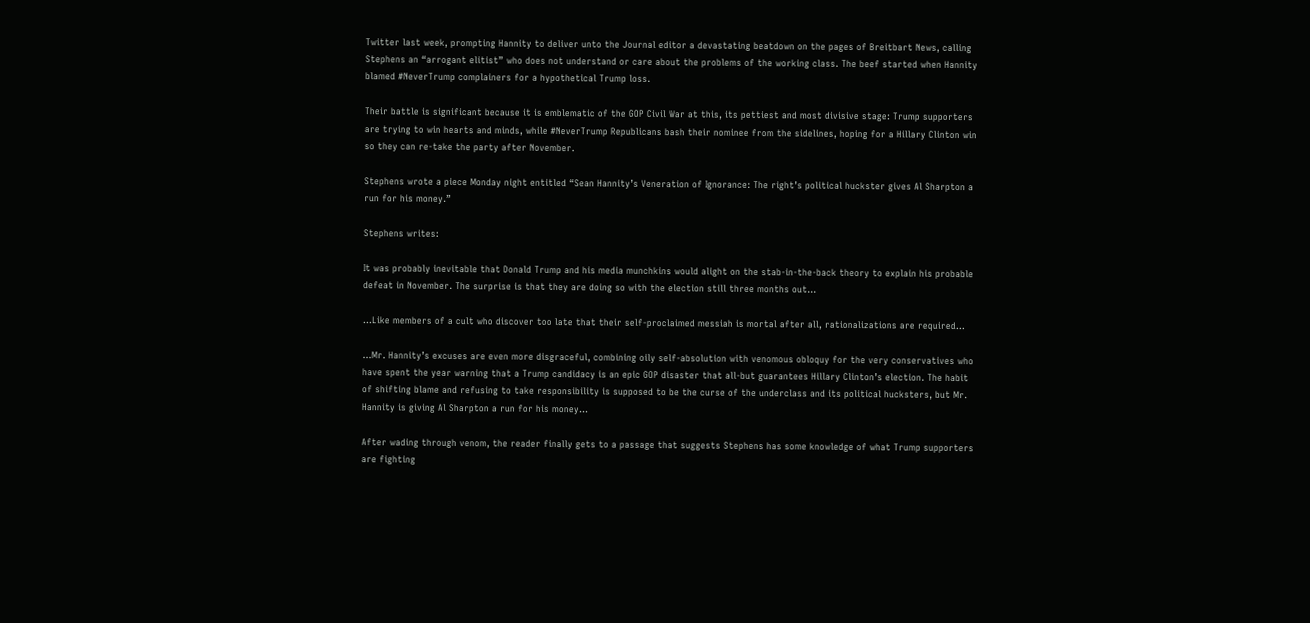Twitter last week, prompting Hannity to deliver unto the Journal editor a devastating beatdown on the pages of Breitbart News, calling Stephens an “arrogant elitist” who does not understand or care about the problems of the working class. The beef started when Hannity blamed #NeverTrump complainers for a hypothetical Trump loss.

Their battle is significant because it is emblematic of the GOP Civil War at this, its pettiest and most divisive stage: Trump supporters are trying to win hearts and minds, while #NeverTrump Republicans bash their nominee from the sidelines, hoping for a Hillary Clinton win so they can re-take the party after November.

Stephens wrote a piece Monday night entitled “Sean Hannity’s Veneration of Ignorance: The right’s political huckster gives Al Sharpton a run for his money.”

Stephens writes:

It was probably inevitable that Donald Trump and his media munchkins would alight on the stab-in-the-back theory to explain his probable defeat in November. The surprise is that they are doing so with the election still three months out…

…Like members of a cult who discover too late that their self-proclaimed messiah is mortal after all, rationalizations are required…

…Mr. Hannity’s excuses are even more disgraceful, combining oily self-absolution with venomous obloquy for the very conservatives who have spent the year warning that a Trump candidacy is an epic GOP disaster that all-but guarantees Hillary Clinton’s election. The habit of shifting blame and refusing to take responsibility is supposed to be the curse of the underclass and its political hucksters, but Mr. Hannity is giving Al Sharpton a run for his money…

After wading through venom, the reader finally gets to a passage that suggests Stephens has some knowledge of what Trump supporters are fighting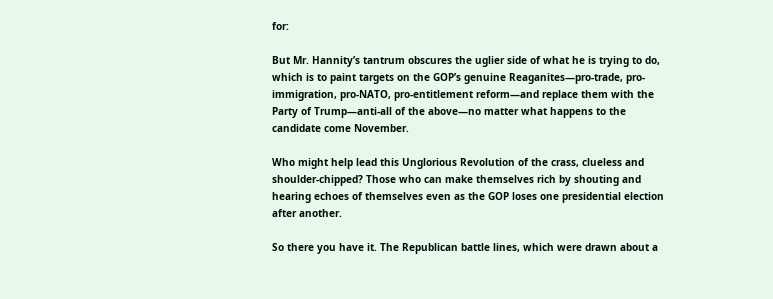for:

But Mr. Hannity’s tantrum obscures the uglier side of what he is trying to do, which is to paint targets on the GOP’s genuine Reaganites—pro-trade, pro-immigration, pro-NATO, pro-entitlement reform—and replace them with the Party of Trump—anti-all of the above—no matter what happens to the candidate come November.

Who might help lead this Unglorious Revolution of the crass, clueless and shoulder-chipped? Those who can make themselves rich by shouting and hearing echoes of themselves even as the GOP loses one presidential election after another.

So there you have it. The Republican battle lines, which were drawn about a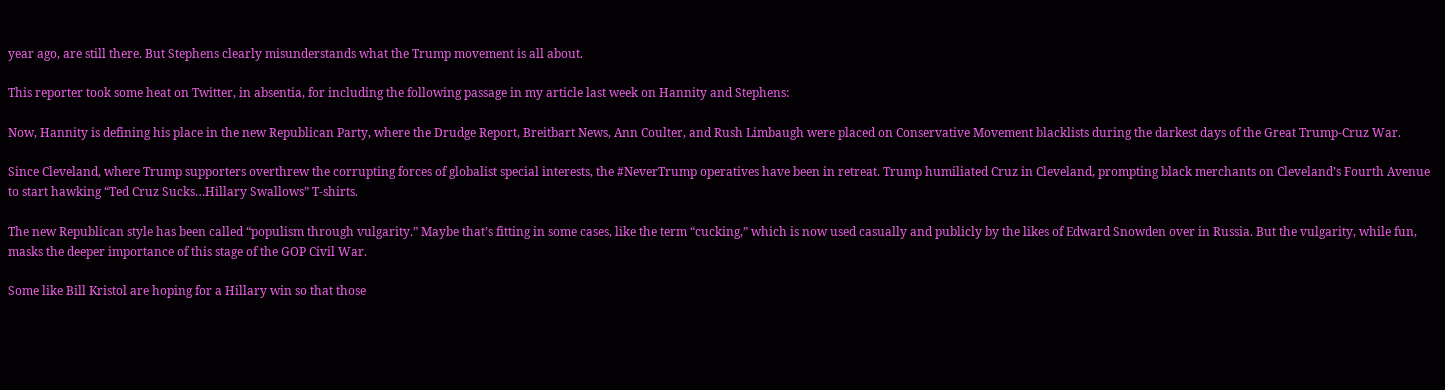year ago, are still there. But Stephens clearly misunderstands what the Trump movement is all about.

This reporter took some heat on Twitter, in absentia, for including the following passage in my article last week on Hannity and Stephens:

Now, Hannity is defining his place in the new Republican Party, where the Drudge Report, Breitbart News, Ann Coulter, and Rush Limbaugh were placed on Conservative Movement blacklists during the darkest days of the Great Trump-Cruz War.

Since Cleveland, where Trump supporters overthrew the corrupting forces of globalist special interests, the #NeverTrump operatives have been in retreat. Trump humiliated Cruz in Cleveland, prompting black merchants on Cleveland’s Fourth Avenue to start hawking “Ted Cruz Sucks…Hillary Swallows” T-shirts.

The new Republican style has been called “populism through vulgarity.” Maybe that’s fitting in some cases, like the term “cucking,” which is now used casually and publicly by the likes of Edward Snowden over in Russia. But the vulgarity, while fun, masks the deeper importance of this stage of the GOP Civil War.

Some like Bill Kristol are hoping for a Hillary win so that those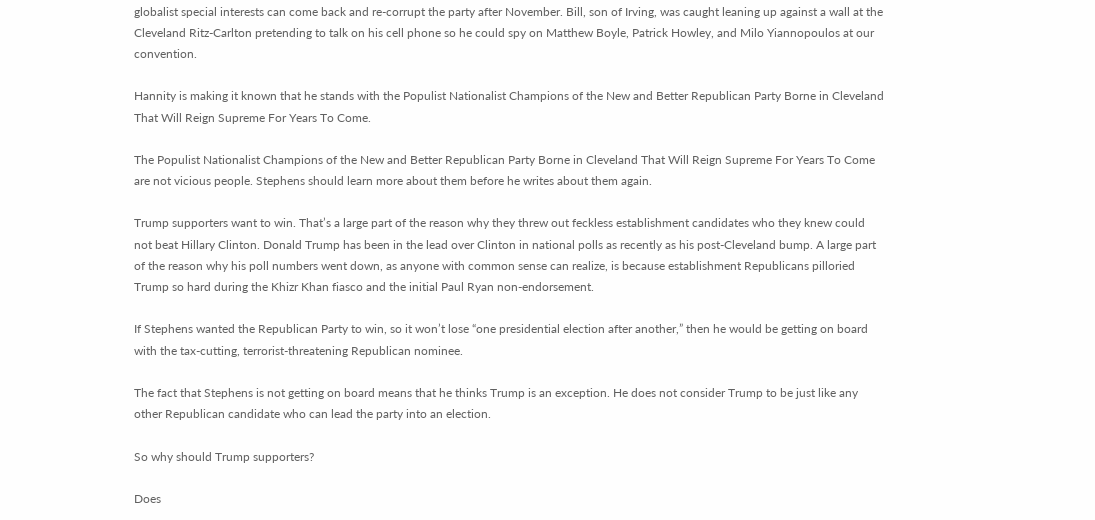globalist special interests can come back and re-corrupt the party after November. Bill, son of Irving, was caught leaning up against a wall at the Cleveland Ritz-Carlton pretending to talk on his cell phone so he could spy on Matthew Boyle, Patrick Howley, and Milo Yiannopoulos at our convention.

Hannity is making it known that he stands with the Populist Nationalist Champions of the New and Better Republican Party Borne in Cleveland That Will Reign Supreme For Years To Come.

The Populist Nationalist Champions of the New and Better Republican Party Borne in Cleveland That Will Reign Supreme For Years To Come are not vicious people. Stephens should learn more about them before he writes about them again.

Trump supporters want to win. That’s a large part of the reason why they threw out feckless establishment candidates who they knew could not beat Hillary Clinton. Donald Trump has been in the lead over Clinton in national polls as recently as his post-Cleveland bump. A large part of the reason why his poll numbers went down, as anyone with common sense can realize, is because establishment Republicans pilloried Trump so hard during the Khizr Khan fiasco and the initial Paul Ryan non-endorsement.

If Stephens wanted the Republican Party to win, so it won’t lose “one presidential election after another,” then he would be getting on board with the tax-cutting, terrorist-threatening Republican nominee.

The fact that Stephens is not getting on board means that he thinks Trump is an exception. He does not consider Trump to be just like any other Republican candidate who can lead the party into an election.

So why should Trump supporters?

Does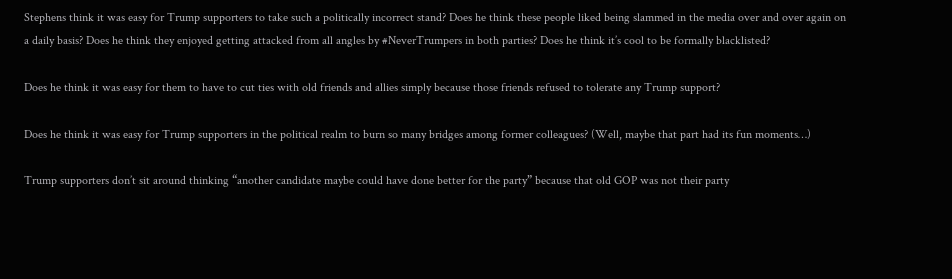Stephens think it was easy for Trump supporters to take such a politically incorrect stand? Does he think these people liked being slammed in the media over and over again on a daily basis? Does he think they enjoyed getting attacked from all angles by #NeverTrumpers in both parties? Does he think it’s cool to be formally blacklisted?

Does he think it was easy for them to have to cut ties with old friends and allies simply because those friends refused to tolerate any Trump support?

Does he think it was easy for Trump supporters in the political realm to burn so many bridges among former colleagues? (Well, maybe that part had its fun moments…)

Trump supporters don’t sit around thinking “another candidate maybe could have done better for the party” because that old GOP was not their party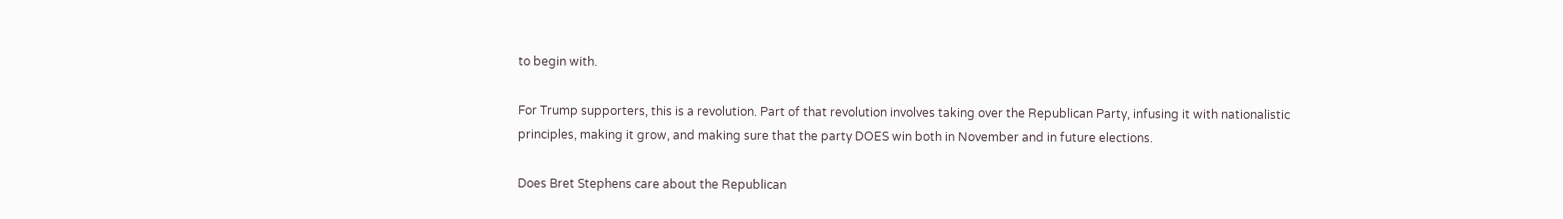to begin with.

For Trump supporters, this is a revolution. Part of that revolution involves taking over the Republican Party, infusing it with nationalistic principles, making it grow, and making sure that the party DOES win both in November and in future elections.

Does Bret Stephens care about the Republican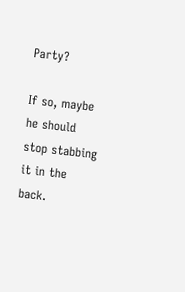Party?

If so, maybe he should stop stabbing it in the back.